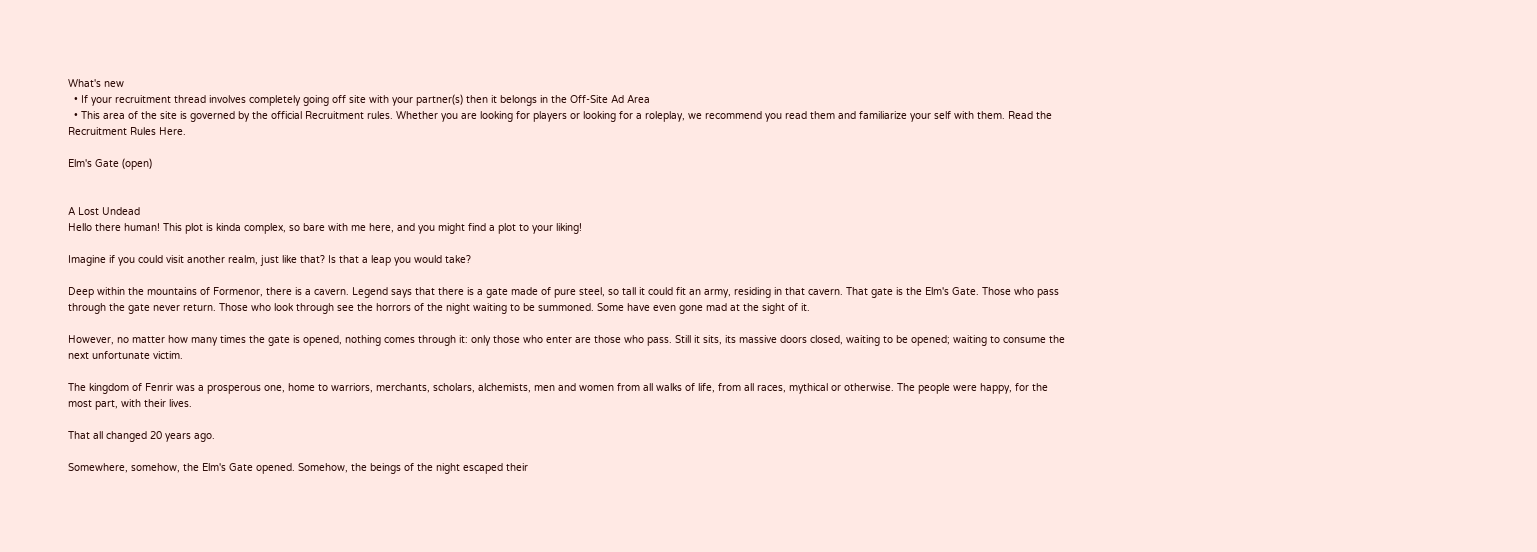What's new
  • If your recruitment thread involves completely going off site with your partner(s) then it belongs in the Off-Site Ad Area
  • This area of the site is governed by the official Recruitment rules. Whether you are looking for players or looking for a roleplay, we recommend you read them and familiarize your self with them. Read the Recruitment Rules Here.

Elm's Gate (open)


A Lost Undead
Hello there human! This plot is kinda complex, so bare with me here, and you might find a plot to your liking!

Imagine if you could visit another realm, just like that? Is that a leap you would take?

Deep within the mountains of Formenor, there is a cavern. Legend says that there is a gate made of pure steel, so tall it could fit an army, residing in that cavern. That gate is the Elm's Gate. Those who pass through the gate never return. Those who look through see the horrors of the night waiting to be summoned. Some have even gone mad at the sight of it.

However, no matter how many times the gate is opened, nothing comes through it: only those who enter are those who pass. Still it sits, its massive doors closed, waiting to be opened; waiting to consume the next unfortunate victim.

The kingdom of Fenrir was a prosperous one, home to warriors, merchants, scholars, alchemists, men and women from all walks of life, from all races, mythical or otherwise. The people were happy, for the most part, with their lives.

That all changed 20 years ago.

Somewhere, somehow, the Elm's Gate opened. Somehow, the beings of the night escaped their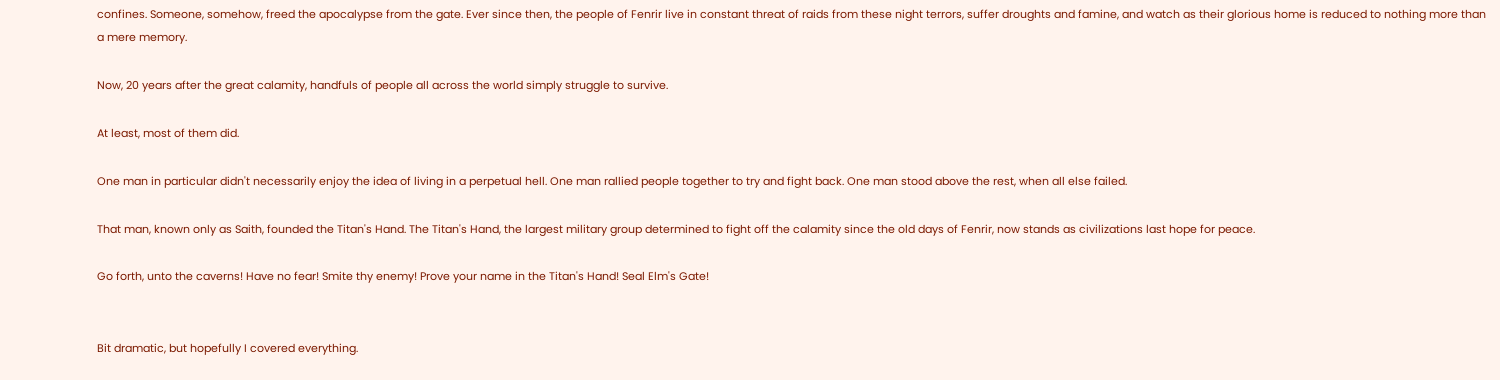confines. Someone, somehow, freed the apocalypse from the gate. Ever since then, the people of Fenrir live in constant threat of raids from these night terrors, suffer droughts and famine, and watch as their glorious home is reduced to nothing more than a mere memory.

Now, 20 years after the great calamity, handfuls of people all across the world simply struggle to survive.

At least, most of them did.

One man in particular didn't necessarily enjoy the idea of living in a perpetual hell. One man rallied people together to try and fight back. One man stood above the rest, when all else failed.

That man, known only as Saith, founded the Titan's Hand. The Titan's Hand, the largest military group determined to fight off the calamity since the old days of Fenrir, now stands as civilizations last hope for peace.

Go forth, unto the caverns! Have no fear! Smite thy enemy! Prove your name in the Titan's Hand! Seal Elm's Gate!


Bit dramatic, but hopefully I covered everything.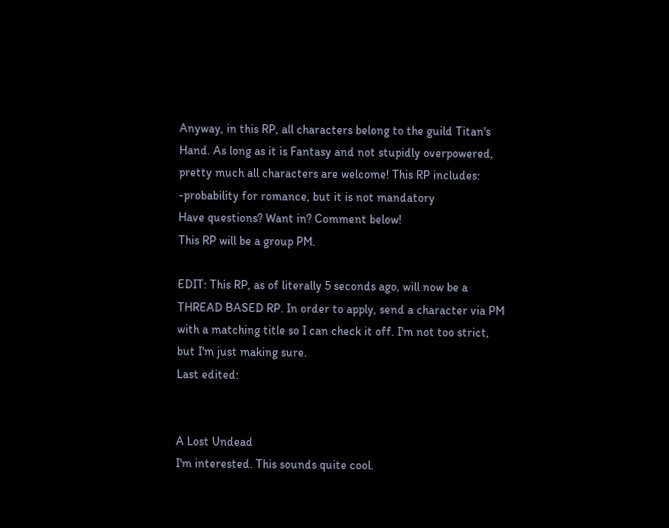Anyway, in this RP, all characters belong to the guild Titan's Hand. As long as it is Fantasy and not stupidly overpowered, pretty much all characters are welcome! This RP includes:
-probability for romance, but it is not mandatory
Have questions? Want in? Comment below!
This RP will be a group PM.

EDIT: This RP, as of literally 5 seconds ago, will now be a THREAD BASED RP. In order to apply, send a character via PM with a matching title so I can check it off. I'm not too strict, but I'm just making sure.
Last edited:


A Lost Undead
I'm interested. This sounds quite cool.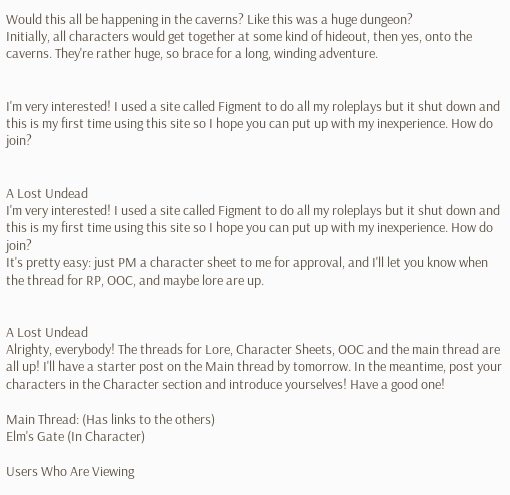Would this all be happening in the caverns? Like this was a huge dungeon?
Initially, all characters would get together at some kind of hideout, then yes, onto the caverns. They're rather huge, so brace for a long, winding adventure.


I'm very interested! I used a site called Figment to do all my roleplays but it shut down and this is my first time using this site so I hope you can put up with my inexperience. How do join?


A Lost Undead
I'm very interested! I used a site called Figment to do all my roleplays but it shut down and this is my first time using this site so I hope you can put up with my inexperience. How do join?
It's pretty easy: just PM a character sheet to me for approval, and I'll let you know when the thread for RP, OOC, and maybe lore are up.


A Lost Undead
Alrighty, everybody! The threads for Lore, Character Sheets, OOC and the main thread are all up! I'll have a starter post on the Main thread by tomorrow. In the meantime, post your characters in the Character section and introduce yourselves! Have a good one!

Main Thread: (Has links to the others)
Elm's Gate (In Character)

Users Who Are Viewing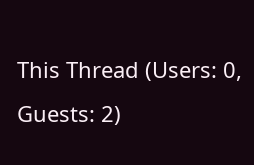This Thread (Users: 0, Guests: 2)